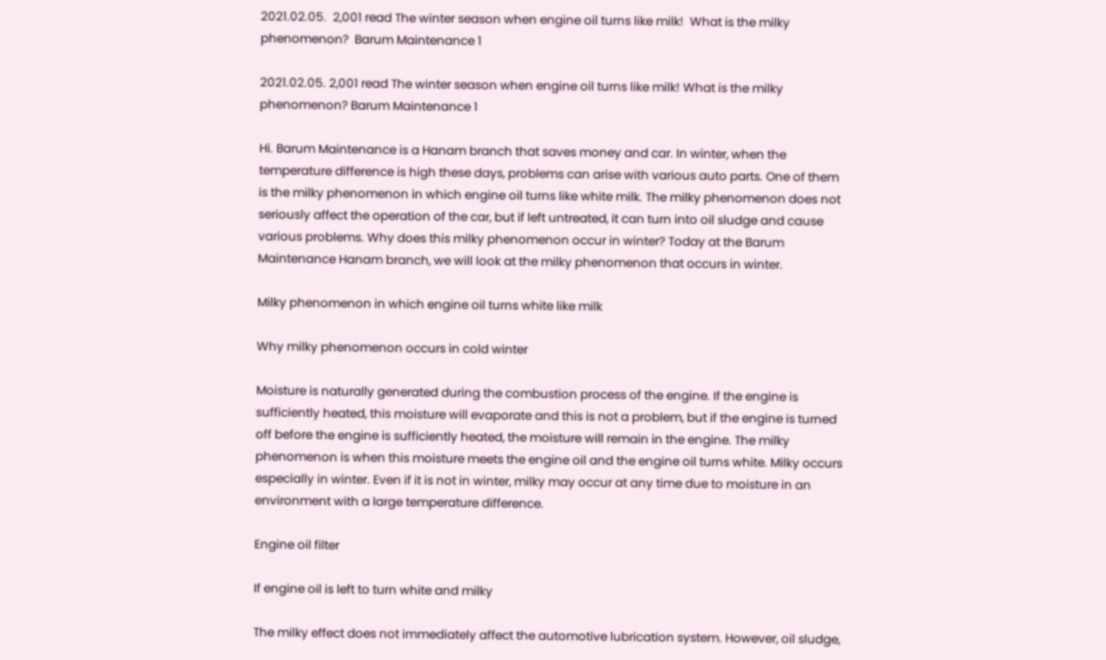2021.02.05.  2,001 read The winter season when engine oil turns like milk!  What is the milky phenomenon?  Barum Maintenance 1

2021.02.05. 2,001 read The winter season when engine oil turns like milk! What is the milky phenomenon? Barum Maintenance 1

Hi. Barum Maintenance is a Hanam branch that saves money and car. In winter, when the temperature difference is high these days, problems can arise with various auto parts. One of them is the milky phenomenon in which engine oil turns like white milk. The milky phenomenon does not seriously affect the operation of the car, but if left untreated, it can turn into oil sludge and cause various problems. Why does this milky phenomenon occur in winter? Today at the Barum Maintenance Hanam branch, we will look at the milky phenomenon that occurs in winter.

Milky phenomenon in which engine oil turns white like milk

Why milky phenomenon occurs in cold winter

Moisture is naturally generated during the combustion process of the engine. If the engine is sufficiently heated, this moisture will evaporate and this is not a problem, but if the engine is turned off before the engine is sufficiently heated, the moisture will remain in the engine. The milky phenomenon is when this moisture meets the engine oil and the engine oil turns white. Milky occurs especially in winter. Even if it is not in winter, milky may occur at any time due to moisture in an environment with a large temperature difference.

Engine oil filter

If engine oil is left to turn white and milky

The milky effect does not immediately affect the automotive lubrication system. However, oil sludge,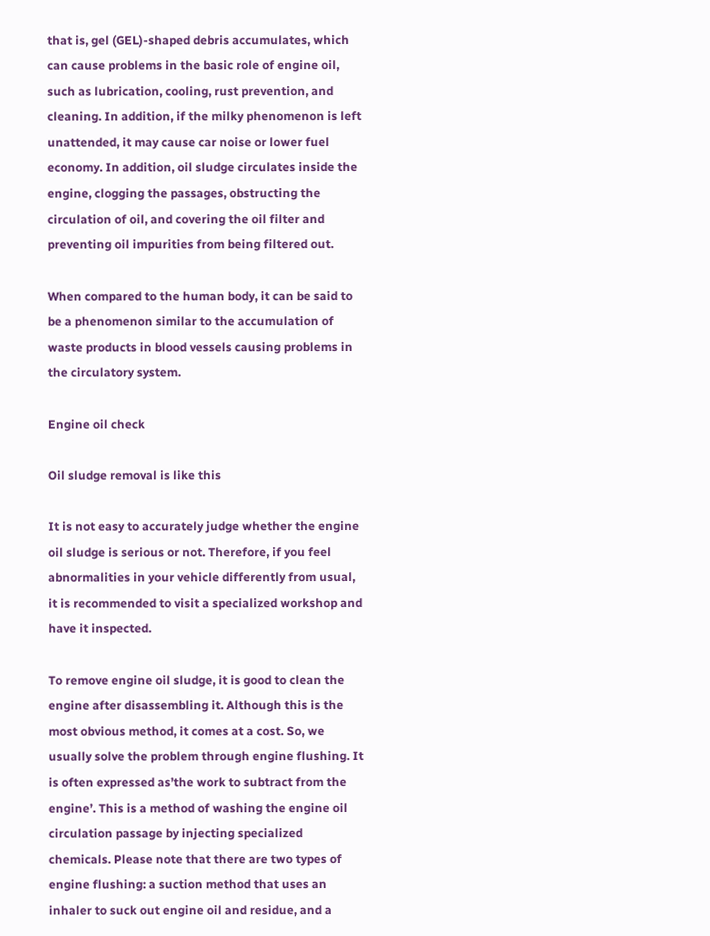that is, gel (GEL)-shaped debris accumulates, which can cause problems in the basic role of engine oil, such as lubrication, cooling, rust prevention, and cleaning. In addition, if the milky phenomenon is left unattended, it may cause car noise or lower fuel economy. In addition, oil sludge circulates inside the engine, clogging the passages, obstructing the circulation of oil, and covering the oil filter and preventing oil impurities from being filtered out.

When compared to the human body, it can be said to be a phenomenon similar to the accumulation of waste products in blood vessels causing problems in the circulatory system.

Engine oil check

Oil sludge removal is like this

It is not easy to accurately judge whether the engine oil sludge is serious or not. Therefore, if you feel abnormalities in your vehicle differently from usual, it is recommended to visit a specialized workshop and have it inspected.

To remove engine oil sludge, it is good to clean the engine after disassembling it. Although this is the most obvious method, it comes at a cost. So, we usually solve the problem through engine flushing. It is often expressed as’the work to subtract from the engine’. This is a method of washing the engine oil circulation passage by injecting specialized chemicals. Please note that there are two types of engine flushing: a suction method that uses an inhaler to suck out engine oil and residue, and a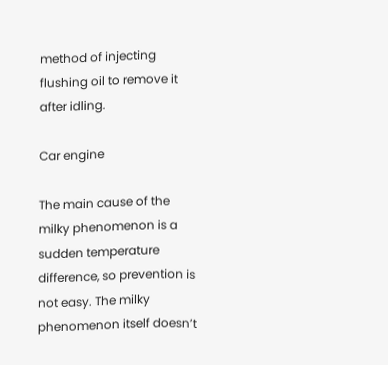method of injecting flushing oil to remove it after idling.

Car engine

The main cause of the milky phenomenon is a sudden temperature difference, so prevention is not easy. The milky phenomenon itself doesn’t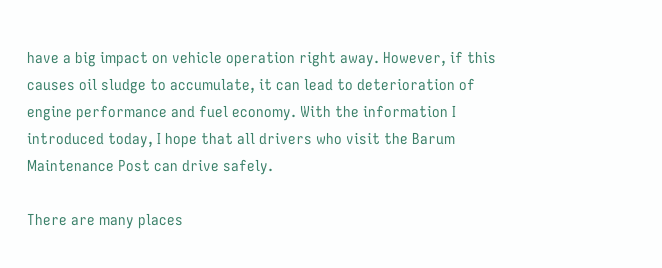have a big impact on vehicle operation right away. However, if this causes oil sludge to accumulate, it can lead to deterioration of engine performance and fuel economy. With the information I introduced today, I hope that all drivers who visit the Barum Maintenance Post can drive safely.

There are many places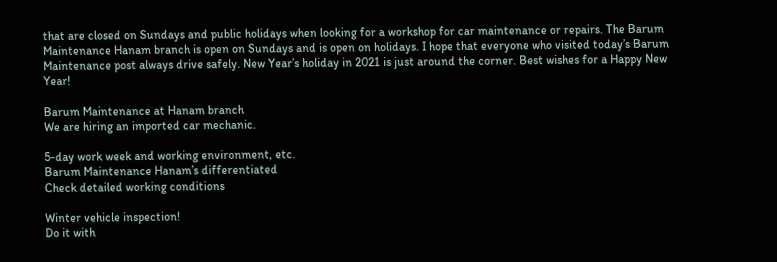that are closed on Sundays and public holidays when looking for a workshop for car maintenance or repairs. The Barum Maintenance Hanam branch is open on Sundays and is open on holidays. I hope that everyone who visited today’s Barum Maintenance post always drive safely. New Year’s holiday in 2021 is just around the corner. Best wishes for a Happy New Year!

Barum Maintenance at Hanam branch
We are hiring an imported car mechanic.

5-day work week and working environment, etc.
Barum Maintenance Hanam’s differentiated
Check detailed working conditions

Winter vehicle inspection!
Do it with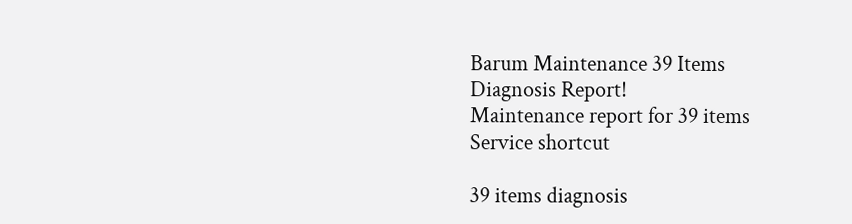Barum Maintenance 39 Items Diagnosis Report!
Maintenance report for 39 items
Service shortcut

39 items diagnosis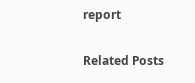report

Related Posts